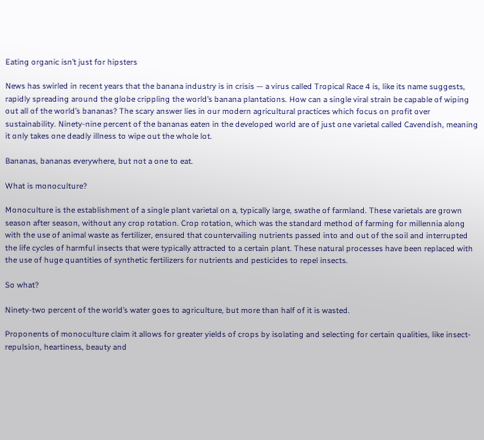Eating organic isn’t just for hipsters

News has swirled in recent years that the banana industry is in crisis — a virus called Tropical Race 4 is, like its name suggests, rapidly spreading around the globe crippling the world’s banana plantations. How can a single viral strain be capable of wiping out all of the world’s bananas? The scary answer lies in our modern agricultural practices which focus on profit over sustainability. Ninety-nine percent of the bananas eaten in the developed world are of just one varietal called Cavendish, meaning it only takes one deadly illness to wipe out the whole lot.

Bananas, bananas everywhere, but not a one to eat.

What is monoculture?

Monoculture is the establishment of a single plant varietal on a, typically large, swathe of farmland. These varietals are grown season after season, without any crop rotation. Crop rotation, which was the standard method of farming for millennia along with the use of animal waste as fertilizer, ensured that countervailing nutrients passed into and out of the soil and interrupted the life cycles of harmful insects that were typically attracted to a certain plant. These natural processes have been replaced with the use of huge quantities of synthetic fertilizers for nutrients and pesticides to repel insects.

So what?

Ninety-two percent of the world’s water goes to agriculture, but more than half of it is wasted.

Proponents of monoculture claim it allows for greater yields of crops by isolating and selecting for certain qualities, like insect-repulsion, heartiness, beauty and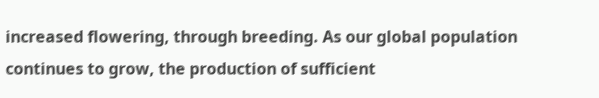increased flowering, through breeding. As our global population continues to grow, the production of sufficient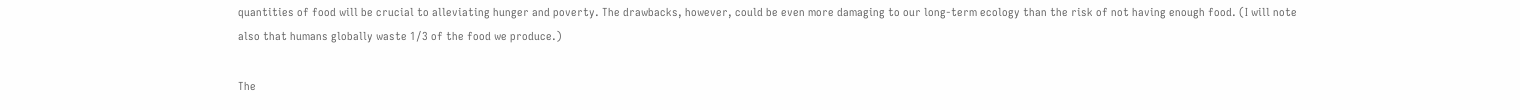quantities of food will be crucial to alleviating hunger and poverty. The drawbacks, however, could be even more damaging to our long-term ecology than the risk of not having enough food. (I will note also that humans globally waste 1/3 of the food we produce.)

The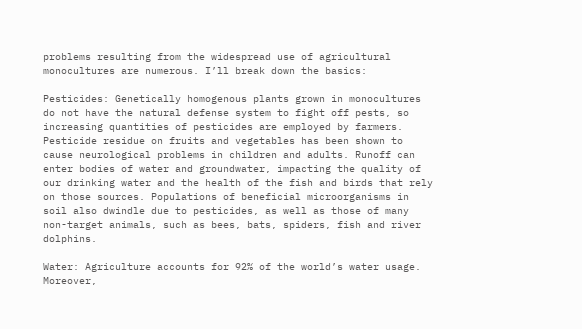problems resulting from the widespread use of agricultural monocultures are numerous. I’ll break down the basics:

Pesticides: Genetically homogenous plants grown in monocultures do not have the natural defense system to fight off pests, so increasing quantities of pesticides are employed by farmers. Pesticide residue on fruits and vegetables has been shown to cause neurological problems in children and adults. Runoff can enter bodies of water and groundwater, impacting the quality of our drinking water and the health of the fish and birds that rely on those sources. Populations of beneficial microorganisms in soil also dwindle due to pesticides, as well as those of many non-target animals, such as bees, bats, spiders, fish and river dolphins.

Water: Agriculture accounts for 92% of the world’s water usage. Moreover,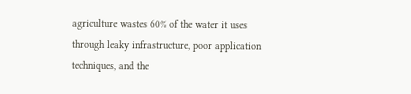agriculture wastes 60% of the water it uses through leaky infrastructure, poor application techniques, and the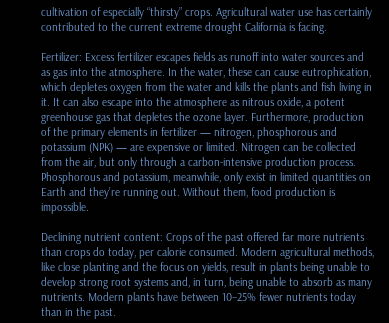cultivation of especially “thirsty” crops. Agricultural water use has certainly contributed to the current extreme drought California is facing.

Fertilizer: Excess fertilizer escapes fields as runoff into water sources and as gas into the atmosphere. In the water, these can cause eutrophication, which depletes oxygen from the water and kills the plants and fish living in it. It can also escape into the atmosphere as nitrous oxide, a potent greenhouse gas that depletes the ozone layer. Furthermore, production of the primary elements in fertilizer — nitrogen, phosphorous and potassium (NPK) — are expensive or limited. Nitrogen can be collected from the air, but only through a carbon-intensive production process. Phosphorous and potassium, meanwhile, only exist in limited quantities on Earth and they’re running out. Without them, food production is impossible.

Declining nutrient content: Crops of the past offered far more nutrients than crops do today, per calorie consumed. Modern agricultural methods, like close planting and the focus on yields, result in plants being unable to develop strong root systems and, in turn, being unable to absorb as many nutrients. Modern plants have between 10–25% fewer nutrients today than in the past.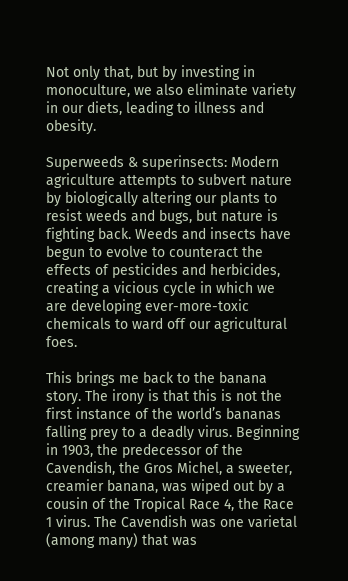Not only that, but by investing in monoculture, we also eliminate variety in our diets, leading to illness and obesity.

Superweeds & superinsects: Modern agriculture attempts to subvert nature by biologically altering our plants to resist weeds and bugs, but nature is fighting back. Weeds and insects have begun to evolve to counteract the effects of pesticides and herbicides, creating a vicious cycle in which we are developing ever-more-toxic chemicals to ward off our agricultural foes.

This brings me back to the banana story. The irony is that this is not the first instance of the world’s bananas falling prey to a deadly virus. Beginning in 1903, the predecessor of the Cavendish, the Gros Michel, a sweeter, creamier banana, was wiped out by a cousin of the Tropical Race 4, the Race 1 virus. The Cavendish was one varietal (among many) that was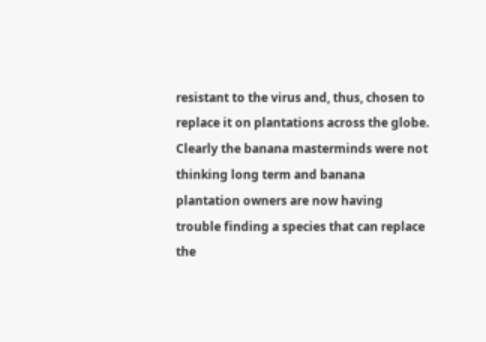resistant to the virus and, thus, chosen to replace it on plantations across the globe. Clearly the banana masterminds were not thinking long term and banana plantation owners are now having trouble finding a species that can replace the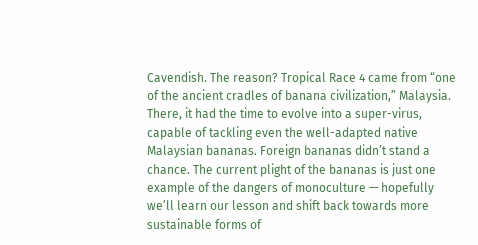Cavendish. The reason? Tropical Race 4 came from “one of the ancient cradles of banana civilization,” Malaysia. There, it had the time to evolve into a super-virus, capable of tackling even the well-adapted native Malaysian bananas. Foreign bananas didn’t stand a chance. The current plight of the bananas is just one example of the dangers of monoculture — hopefully we’ll learn our lesson and shift back towards more sustainable forms of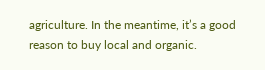agriculture. In the meantime, it’s a good reason to buy local and organic.